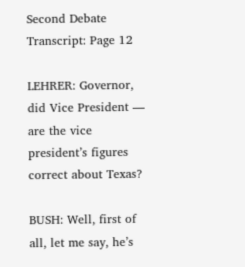Second Debate Transcript: Page 12

LEHRER: Governor, did Vice President — are the vice president’s figures correct about Texas?

BUSH: Well, first of all, let me say, he’s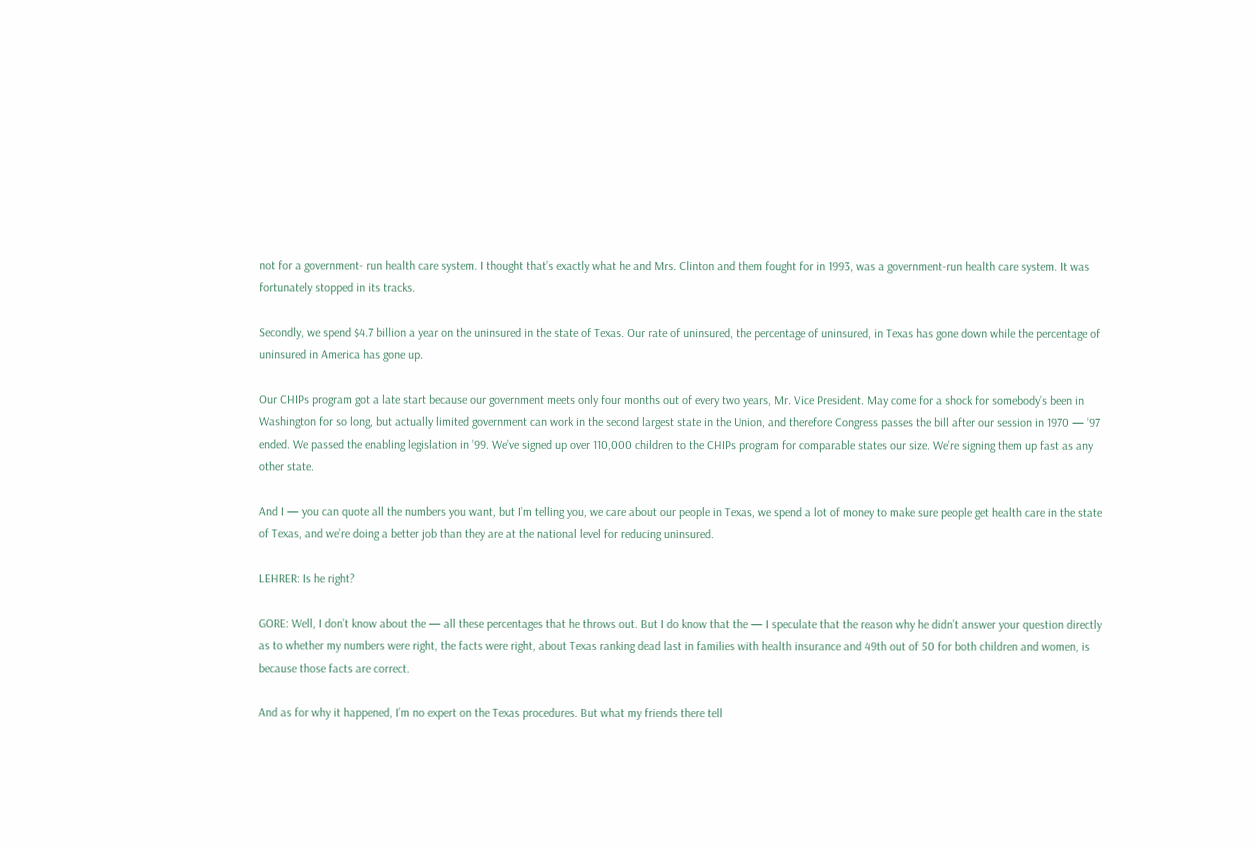not for a government- run health care system. I thought that’s exactly what he and Mrs. Clinton and them fought for in 1993, was a government-run health care system. It was fortunately stopped in its tracks.

Secondly, we spend $4.7 billion a year on the uninsured in the state of Texas. Our rate of uninsured, the percentage of uninsured, in Texas has gone down while the percentage of uninsured in America has gone up.

Our CHIPs program got a late start because our government meets only four months out of every two years, Mr. Vice President. May come for a shock for somebody’s been in Washington for so long, but actually limited government can work in the second largest state in the Union, and therefore Congress passes the bill after our session in 1970 — ’97 ended. We passed the enabling legislation in ’99. We’ve signed up over 110,000 children to the CHIPs program for comparable states our size. We’re signing them up fast as any other state.

And I — you can quote all the numbers you want, but I’m telling you, we care about our people in Texas, we spend a lot of money to make sure people get health care in the state of Texas, and we’re doing a better job than they are at the national level for reducing uninsured.

LEHRER: Is he right?

GORE: Well, I don’t know about the — all these percentages that he throws out. But I do know that the — I speculate that the reason why he didn’t answer your question directly as to whether my numbers were right, the facts were right, about Texas ranking dead last in families with health insurance and 49th out of 50 for both children and women, is because those facts are correct.

And as for why it happened, I’m no expert on the Texas procedures. But what my friends there tell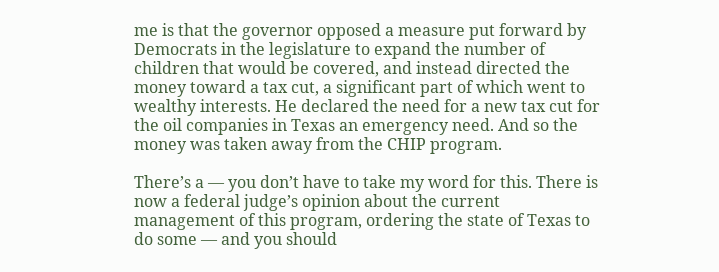me is that the governor opposed a measure put forward by Democrats in the legislature to expand the number of children that would be covered, and instead directed the money toward a tax cut, a significant part of which went to wealthy interests. He declared the need for a new tax cut for the oil companies in Texas an emergency need. And so the money was taken away from the CHIP program.

There’s a — you don’t have to take my word for this. There is now a federal judge’s opinion about the current management of this program, ordering the state of Texas to do some — and you should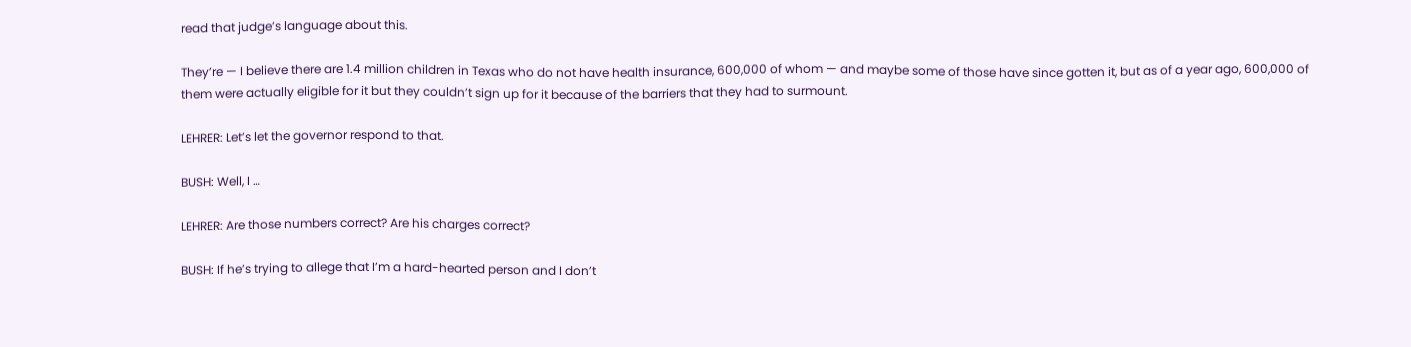read that judge’s language about this.

They’re — I believe there are 1.4 million children in Texas who do not have health insurance, 600,000 of whom — and maybe some of those have since gotten it, but as of a year ago, 600,000 of them were actually eligible for it but they couldn’t sign up for it because of the barriers that they had to surmount.

LEHRER: Let’s let the governor respond to that.

BUSH: Well, I …

LEHRER: Are those numbers correct? Are his charges correct?

BUSH: If he’s trying to allege that I’m a hard-hearted person and I don’t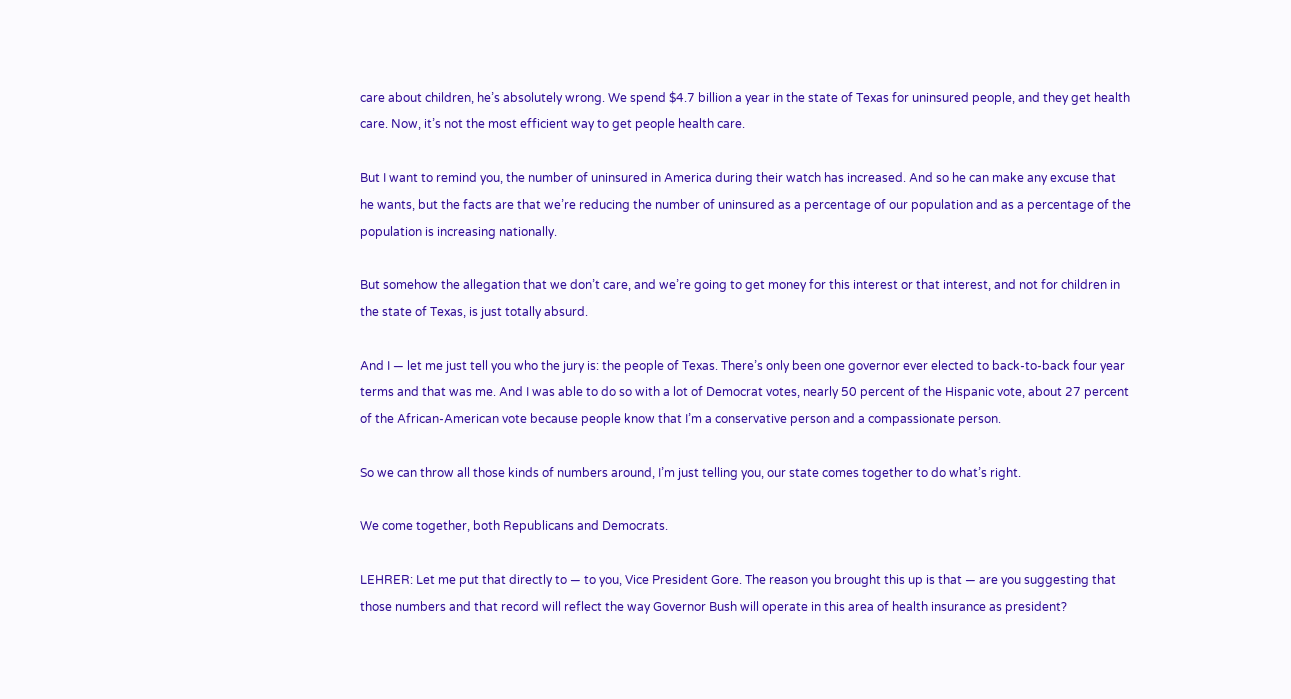care about children, he’s absolutely wrong. We spend $4.7 billion a year in the state of Texas for uninsured people, and they get health care. Now, it’s not the most efficient way to get people health care.

But I want to remind you, the number of uninsured in America during their watch has increased. And so he can make any excuse that he wants, but the facts are that we’re reducing the number of uninsured as a percentage of our population and as a percentage of the population is increasing nationally.

But somehow the allegation that we don’t care, and we’re going to get money for this interest or that interest, and not for children in the state of Texas, is just totally absurd.

And I — let me just tell you who the jury is: the people of Texas. There’s only been one governor ever elected to back-to-back four year terms and that was me. And I was able to do so with a lot of Democrat votes, nearly 50 percent of the Hispanic vote, about 27 percent of the African-American vote because people know that I’m a conservative person and a compassionate person.

So we can throw all those kinds of numbers around, I’m just telling you, our state comes together to do what’s right.

We come together, both Republicans and Democrats.

LEHRER: Let me put that directly to — to you, Vice President Gore. The reason you brought this up is that — are you suggesting that those numbers and that record will reflect the way Governor Bush will operate in this area of health insurance as president?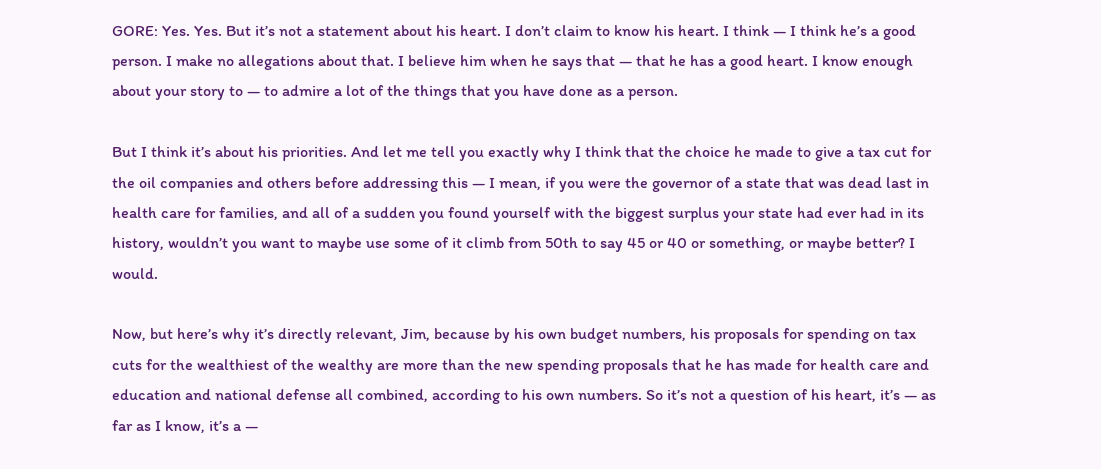GORE: Yes. Yes. But it’s not a statement about his heart. I don’t claim to know his heart. I think — I think he’s a good person. I make no allegations about that. I believe him when he says that — that he has a good heart. I know enough about your story to — to admire a lot of the things that you have done as a person.

But I think it’s about his priorities. And let me tell you exactly why I think that the choice he made to give a tax cut for the oil companies and others before addressing this — I mean, if you were the governor of a state that was dead last in health care for families, and all of a sudden you found yourself with the biggest surplus your state had ever had in its history, wouldn’t you want to maybe use some of it climb from 50th to say 45 or 40 or something, or maybe better? I would.

Now, but here’s why it’s directly relevant, Jim, because by his own budget numbers, his proposals for spending on tax cuts for the wealthiest of the wealthy are more than the new spending proposals that he has made for health care and education and national defense all combined, according to his own numbers. So it’s not a question of his heart, it’s — as far as I know, it’s a —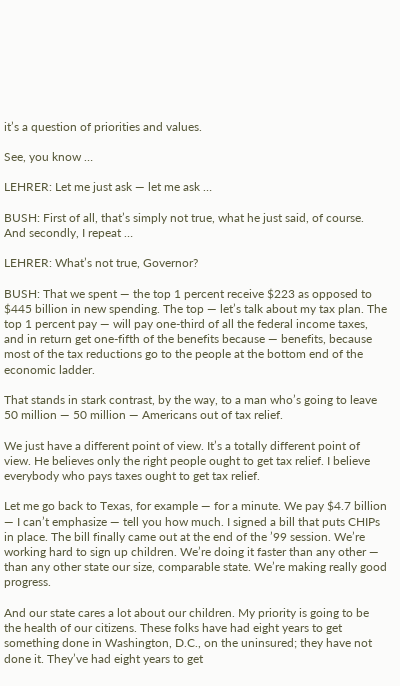it’s a question of priorities and values.

See, you know …

LEHRER: Let me just ask — let me ask …

BUSH: First of all, that’s simply not true, what he just said, of course. And secondly, I repeat …

LEHRER: What’s not true, Governor?

BUSH: That we spent — the top 1 percent receive $223 as opposed to $445 billion in new spending. The top — let’s talk about my tax plan. The top 1 percent pay — will pay one-third of all the federal income taxes, and in return get one-fifth of the benefits because — benefits, because most of the tax reductions go to the people at the bottom end of the economic ladder.

That stands in stark contrast, by the way, to a man who’s going to leave 50 million — 50 million — Americans out of tax relief.

We just have a different point of view. It’s a totally different point of view. He believes only the right people ought to get tax relief. I believe everybody who pays taxes ought to get tax relief.

Let me go back to Texas, for example — for a minute. We pay $4.7 billion — I can’t emphasize — tell you how much. I signed a bill that puts CHIPs in place. The bill finally came out at the end of the ’99 session. We’re working hard to sign up children. We’re doing it faster than any other — than any other state our size, comparable state. We’re making really good progress.

And our state cares a lot about our children. My priority is going to be the health of our citizens. These folks have had eight years to get something done in Washington, D.C., on the uninsured; they have not done it. They’ve had eight years to get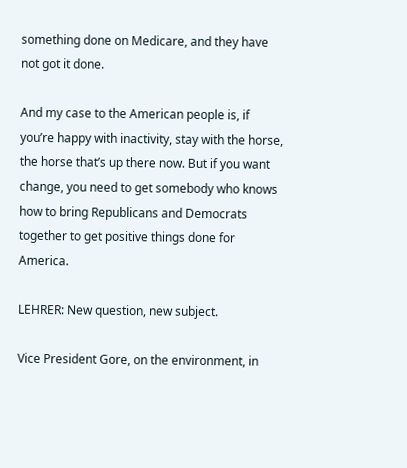something done on Medicare, and they have not got it done.

And my case to the American people is, if you’re happy with inactivity, stay with the horse, the horse that’s up there now. But if you want change, you need to get somebody who knows how to bring Republicans and Democrats together to get positive things done for America.

LEHRER: New question, new subject.

Vice President Gore, on the environment, in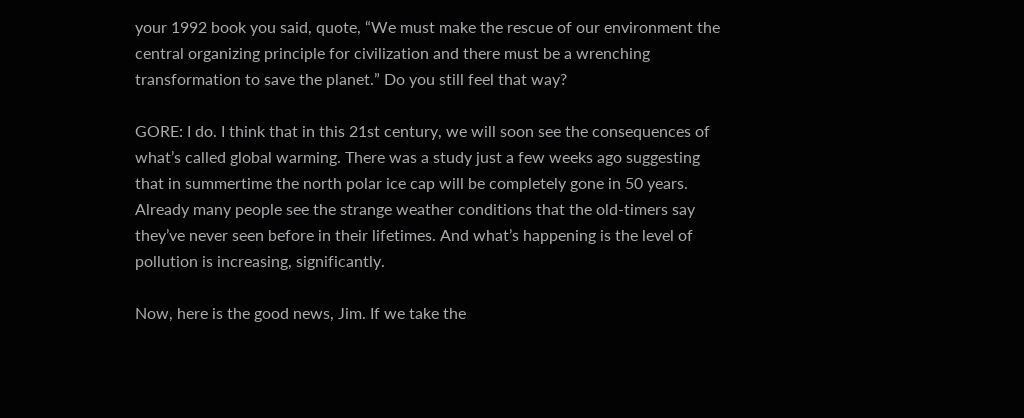your 1992 book you said, quote, “We must make the rescue of our environment the central organizing principle for civilization and there must be a wrenching transformation to save the planet.” Do you still feel that way?

GORE: I do. I think that in this 21st century, we will soon see the consequences of what’s called global warming. There was a study just a few weeks ago suggesting that in summertime the north polar ice cap will be completely gone in 50 years. Already many people see the strange weather conditions that the old-timers say they’ve never seen before in their lifetimes. And what’s happening is the level of pollution is increasing, significantly.

Now, here is the good news, Jim. If we take the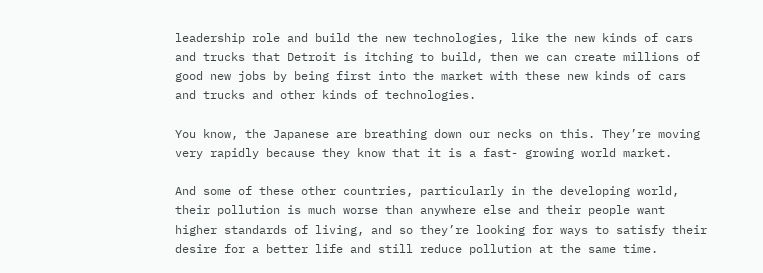leadership role and build the new technologies, like the new kinds of cars and trucks that Detroit is itching to build, then we can create millions of good new jobs by being first into the market with these new kinds of cars and trucks and other kinds of technologies.

You know, the Japanese are breathing down our necks on this. They’re moving very rapidly because they know that it is a fast- growing world market.

And some of these other countries, particularly in the developing world, their pollution is much worse than anywhere else and their people want higher standards of living, and so they’re looking for ways to satisfy their desire for a better life and still reduce pollution at the same time.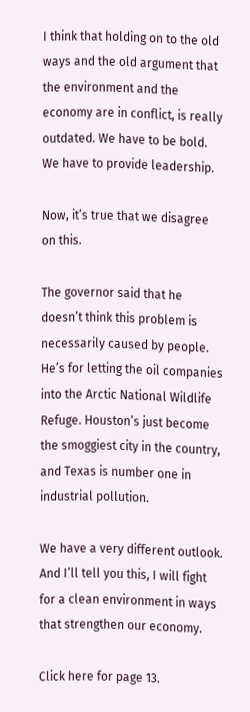I think that holding on to the old ways and the old argument that the environment and the economy are in conflict, is really outdated. We have to be bold. We have to provide leadership.

Now, it’s true that we disagree on this.

The governor said that he doesn’t think this problem is necessarily caused by people. He’s for letting the oil companies into the Arctic National Wildlife Refuge. Houston’s just become the smoggiest city in the country, and Texas is number one in industrial pollution.

We have a very different outlook. And I’ll tell you this, I will fight for a clean environment in ways that strengthen our economy.

Click here for page 13.